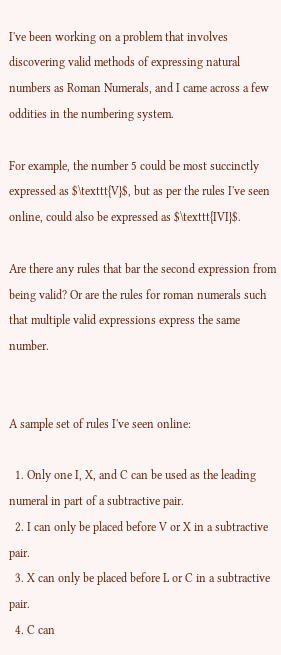I've been working on a problem that involves discovering valid methods of expressing natural numbers as Roman Numerals, and I came across a few oddities in the numbering system.

For example, the number 5 could be most succinctly expressed as $\texttt{V}$, but as per the rules I've seen online, could also be expressed as $\texttt{IVI}$.

Are there any rules that bar the second expression from being valid? Or are the rules for roman numerals such that multiple valid expressions express the same number.


A sample set of rules I've seen online:

  1. Only one I, X, and C can be used as the leading numeral in part of a subtractive pair.
  2. I can only be placed before V or X in a subtractive pair.
  3. X can only be placed before L or C in a subtractive pair.
  4. C can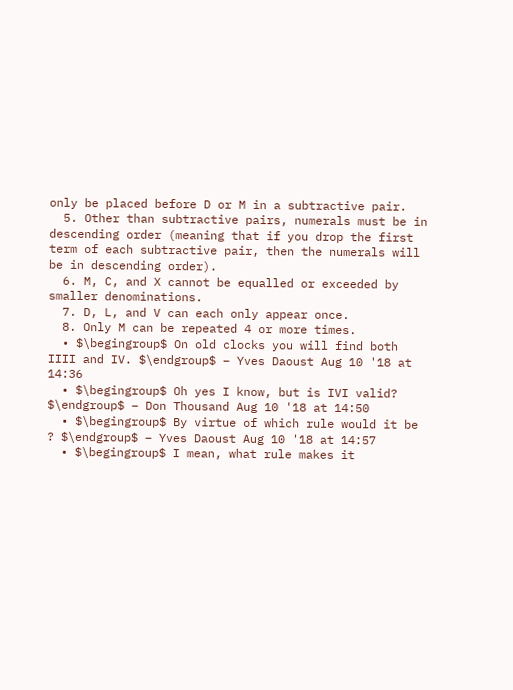only be placed before D or M in a subtractive pair.
  5. Other than subtractive pairs, numerals must be in descending order (meaning that if you drop the first term of each subtractive pair, then the numerals will be in descending order).
  6. M, C, and X cannot be equalled or exceeded by smaller denominations.
  7. D, L, and V can each only appear once.
  8. Only M can be repeated 4 or more times.
  • $\begingroup$ On old clocks you will find both IIII and IV. $\endgroup$ – Yves Daoust Aug 10 '18 at 14:36
  • $\begingroup$ Oh yes I know, but is IVI valid? $\endgroup$ – Don Thousand Aug 10 '18 at 14:50
  • $\begingroup$ By virtue of which rule would it be ? $\endgroup$ – Yves Daoust Aug 10 '18 at 14:57
  • $\begingroup$ I mean, what rule makes it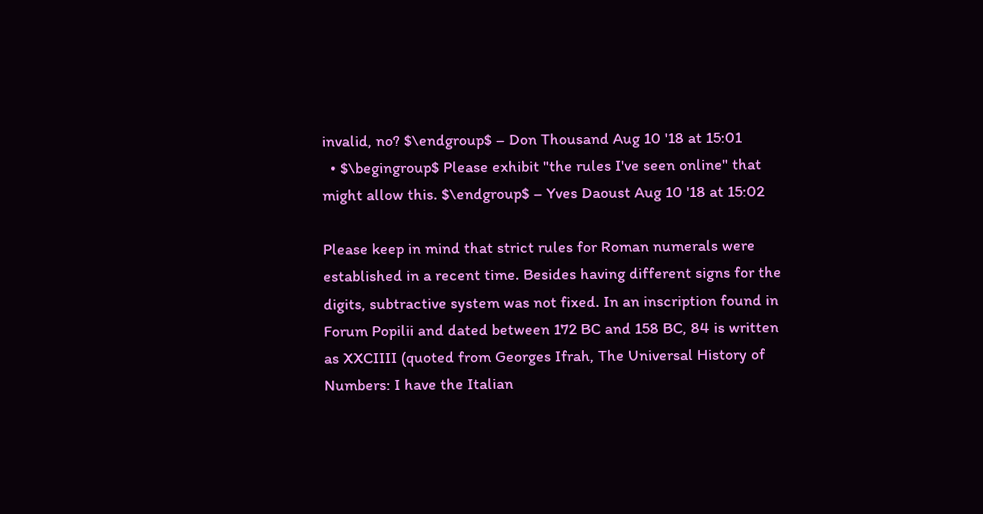invalid, no? $\endgroup$ – Don Thousand Aug 10 '18 at 15:01
  • $\begingroup$ Please exhibit "the rules I've seen online" that might allow this. $\endgroup$ – Yves Daoust Aug 10 '18 at 15:02

Please keep in mind that strict rules for Roman numerals were established in a recent time. Besides having different signs for the digits, subtractive system was not fixed. In an inscription found in Forum Popilii and dated between 172 BC and 158 BC, 84 is written as XXCIIII (quoted from Georges Ifrah, The Universal History of Numbers: I have the Italian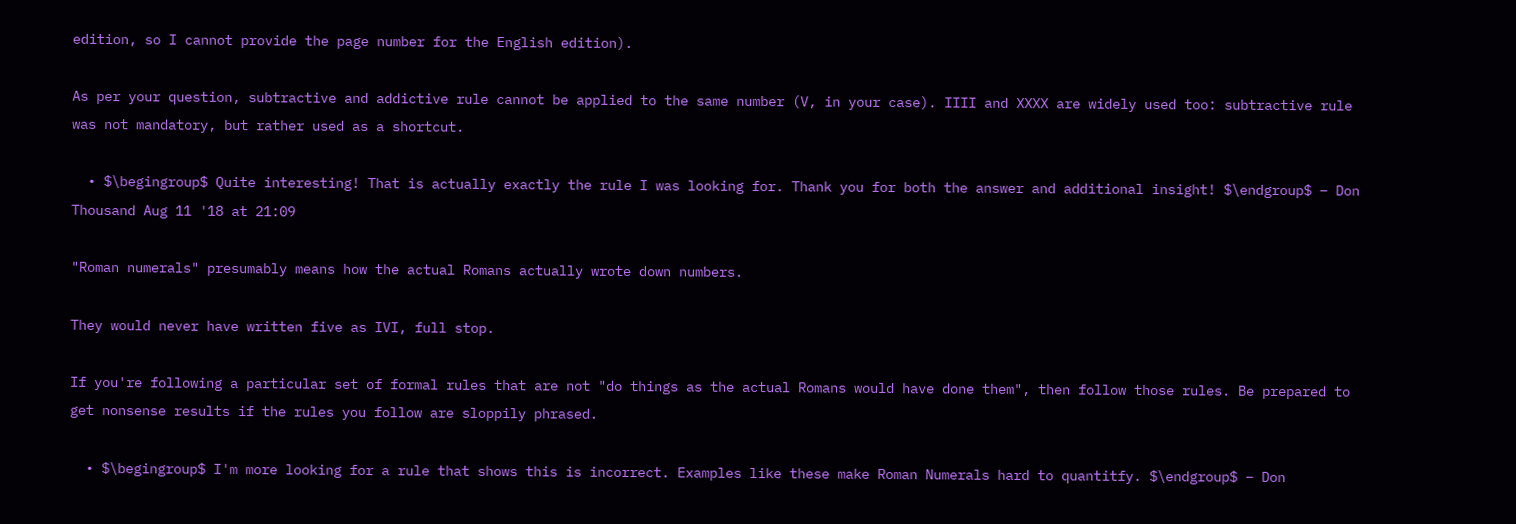edition, so I cannot provide the page number for the English edition).

As per your question, subtractive and addictive rule cannot be applied to the same number (V, in your case). IIII and XXXX are widely used too: subtractive rule was not mandatory, but rather used as a shortcut.

  • $\begingroup$ Quite interesting! That is actually exactly the rule I was looking for. Thank you for both the answer and additional insight! $\endgroup$ – Don Thousand Aug 11 '18 at 21:09

"Roman numerals" presumably means how the actual Romans actually wrote down numbers.

They would never have written five as IVI, full stop.

If you're following a particular set of formal rules that are not "do things as the actual Romans would have done them", then follow those rules. Be prepared to get nonsense results if the rules you follow are sloppily phrased.

  • $\begingroup$ I'm more looking for a rule that shows this is incorrect. Examples like these make Roman Numerals hard to quantitfy. $\endgroup$ – Don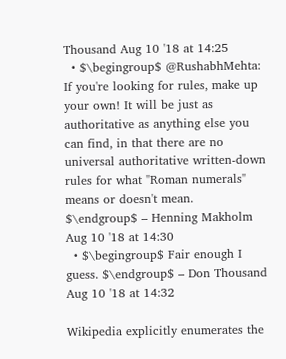Thousand Aug 10 '18 at 14:25
  • $\begingroup$ @RushabhMehta: If you're looking for rules, make up your own! It will be just as authoritative as anything else you can find, in that there are no universal authoritative written-down rules for what "Roman numerals" means or doesn't mean. $\endgroup$ – Henning Makholm Aug 10 '18 at 14:30
  • $\begingroup$ Fair enough I guess. $\endgroup$ – Don Thousand Aug 10 '18 at 14:32

Wikipedia explicitly enumerates the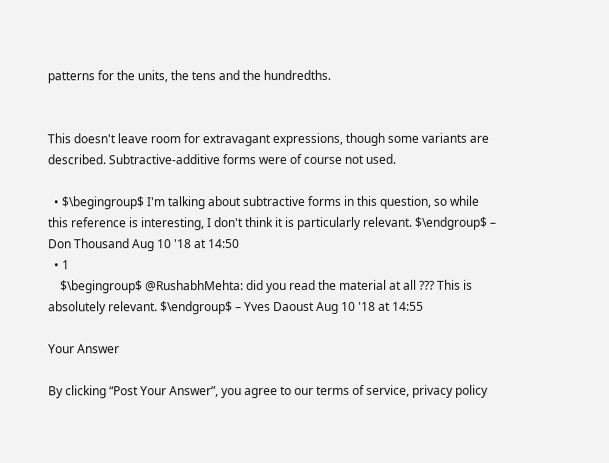patterns for the units, the tens and the hundredths.


This doesn't leave room for extravagant expressions, though some variants are described. Subtractive-additive forms were of course not used.

  • $\begingroup$ I'm talking about subtractive forms in this question, so while this reference is interesting, I don't think it is particularly relevant. $\endgroup$ – Don Thousand Aug 10 '18 at 14:50
  • 1
    $\begingroup$ @RushabhMehta: did you read the material at all ??? This is absolutely relevant. $\endgroup$ – Yves Daoust Aug 10 '18 at 14:55

Your Answer

By clicking “Post Your Answer”, you agree to our terms of service, privacy policy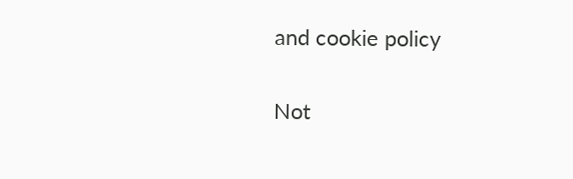and cookie policy

Not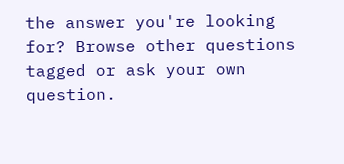the answer you're looking for? Browse other questions tagged or ask your own question.